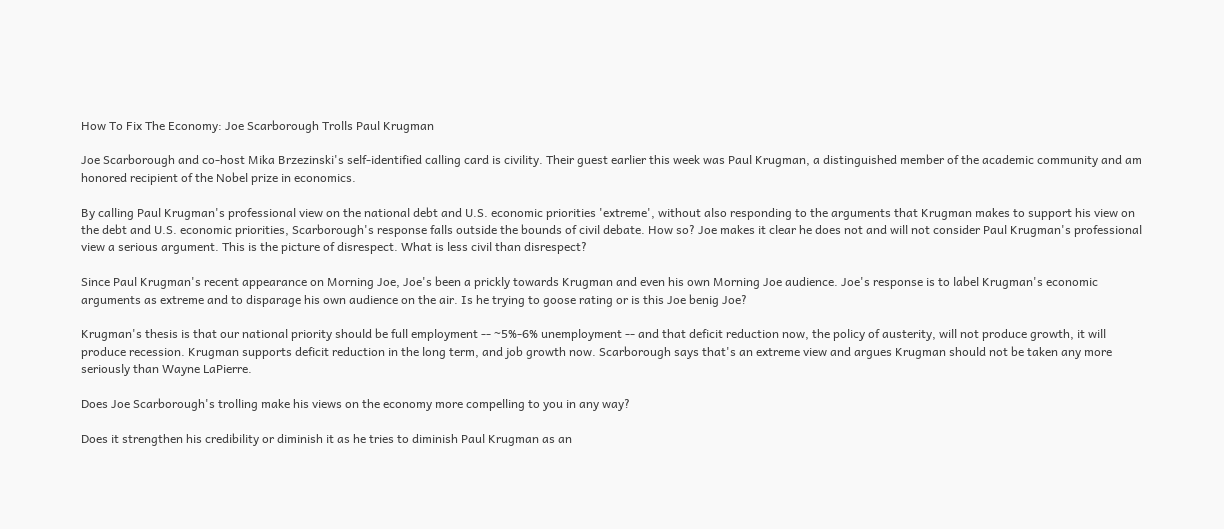How To Fix The Economy: Joe Scarborough Trolls Paul Krugman

Joe Scarborough and co-host Mika Brzezinski's self-identified calling card is civility. Their guest earlier this week was Paul Krugman, a distinguished member of the academic community and am honored recipient of the Nobel prize in economics.

By calling Paul Krugman's professional view on the national debt and U.S. economic priorities 'extreme', without also responding to the arguments that Krugman makes to support his view on the debt and U.S. economic priorities, Scarborough's response falls outside the bounds of civil debate. How so? Joe makes it clear he does not and will not consider Paul Krugman's professional view a serious argument. This is the picture of disrespect. What is less civil than disrespect?

Since Paul Krugman's recent appearance on Morning Joe, Joe's been a prickly towards Krugman and even his own Morning Joe audience. Joe's response is to label Krugman's economic arguments as extreme and to disparage his own audience on the air. Is he trying to goose rating or is this Joe benig Joe?

Krugman's thesis is that our national priority should be full employment -- ~5%-6% unemployment -- and that deficit reduction now, the policy of austerity, will not produce growth, it will produce recession. Krugman supports deficit reduction in the long term, and job growth now. Scarborough says that's an extreme view and argues Krugman should not be taken any more seriously than Wayne LaPierre.

Does Joe Scarborough's trolling make his views on the economy more compelling to you in any way?

Does it strengthen his credibility or diminish it as he tries to diminish Paul Krugman as an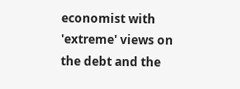economist with 'extreme' views on the debt and the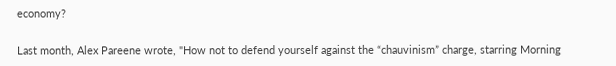economy?

Last month, Alex Pareene wrote, "How not to defend yourself against the “chauvinism” charge, starring Morning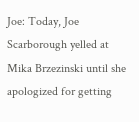Joe: Today, Joe Scarborough yelled at Mika Brzezinski until she apologized for getting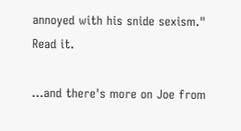annoyed with his snide sexism." Read it.

...and there's more on Joe from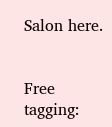Salon here.


Free tagging: